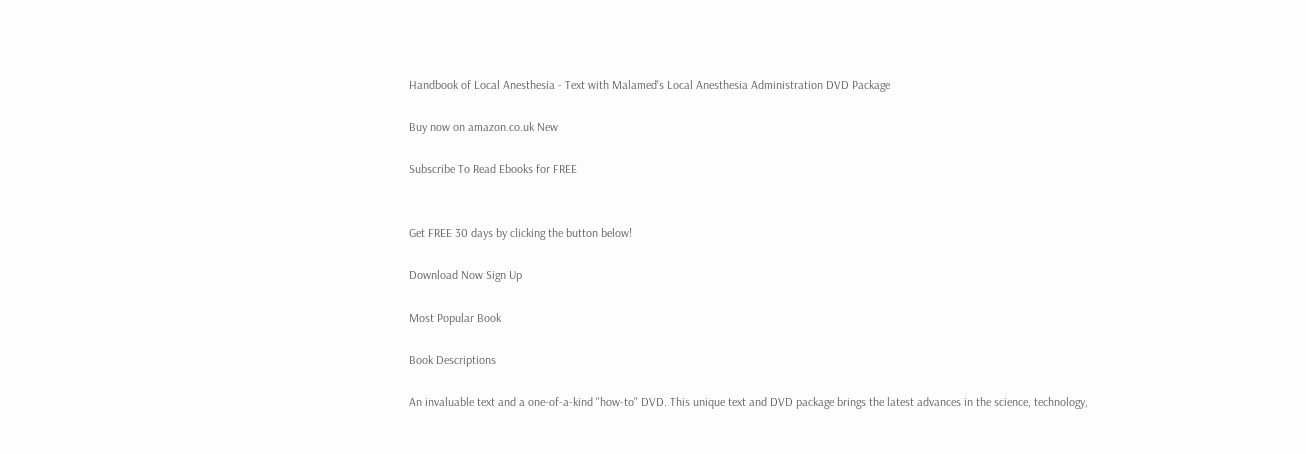Handbook of Local Anesthesia - Text with Malamed's Local Anesthesia Administration DVD Package

Buy now on amazon.co.uk New

Subscribe To Read Ebooks for FREE


Get FREE 30 days by clicking the button below!

Download Now Sign Up

Most Popular Book

Book Descriptions

An invaluable text and a one-of-a-kind "how-to" DVD. This unique text and DVD package brings the latest advances in the science, technology,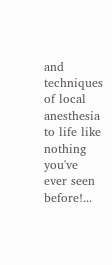and techniques of local anesthesia to life like nothing you've ever seen before!...